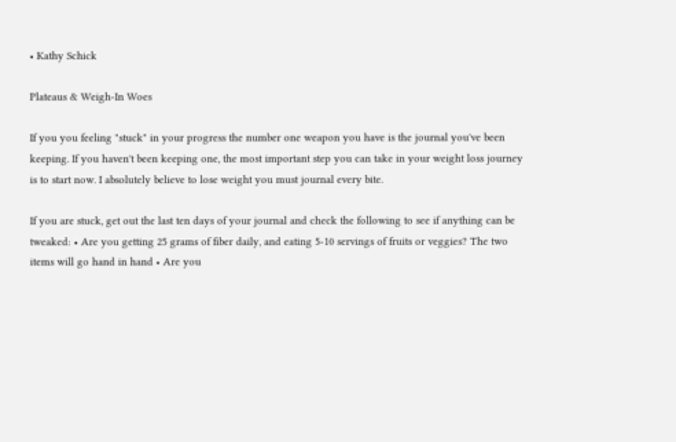• Kathy Schick

Plateaus & Weigh-In Woes

If you you feeling "stuck" in your progress the number one weapon you have is the journal you've been keeping. If you haven't been keeping one, the most important step you can take in your weight loss journey is to start now. I absolutely believe to lose weight you must journal every bite.

If you are stuck, get out the last ten days of your journal and check the following to see if anything can be tweaked: • Are you getting 25 grams of fiber daily, and eating 5-10 servings of fruits or veggies? The two items will go hand in hand • Are you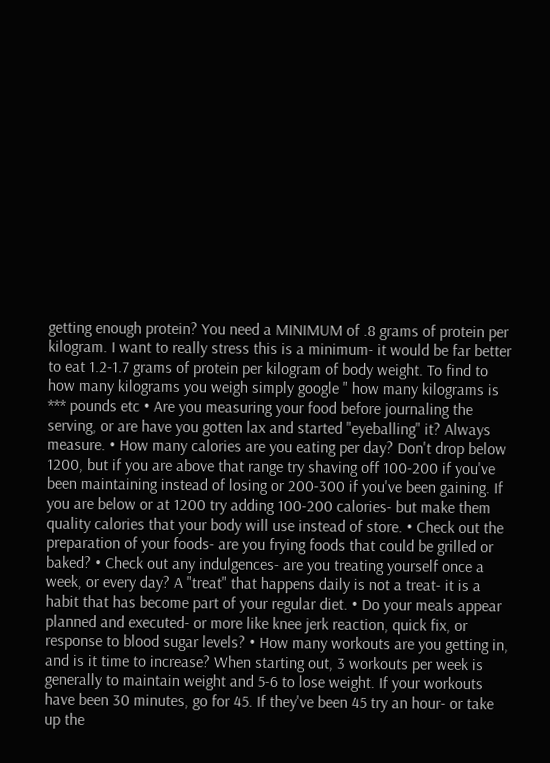getting enough protein? You need a MINIMUM of .8 grams of protein per kilogram. I want to really stress this is a minimum- it would be far better to eat 1.2-1.7 grams of protein per kilogram of body weight. To find to how many kilograms you weigh simply google " how many kilograms is *** pounds etc • Are you measuring your food before journaling the serving, or are have you gotten lax and started "eyeballing" it? Always measure. • How many calories are you eating per day? Don't drop below 1200, but if you are above that range try shaving off 100-200 if you've been maintaining instead of losing or 200-300 if you've been gaining. If you are below or at 1200 try adding 100-200 calories- but make them quality calories that your body will use instead of store. • Check out the preparation of your foods- are you frying foods that could be grilled or baked? • Check out any indulgences- are you treating yourself once a week, or every day? A "treat" that happens daily is not a treat- it is a habit that has become part of your regular diet. • Do your meals appear planned and executed- or more like knee jerk reaction, quick fix, or response to blood sugar levels? • How many workouts are you getting in, and is it time to increase? When starting out, 3 workouts per week is generally to maintain weight and 5-6 to lose weight. If your workouts have been 30 minutes, go for 45. If they've been 45 try an hour- or take up the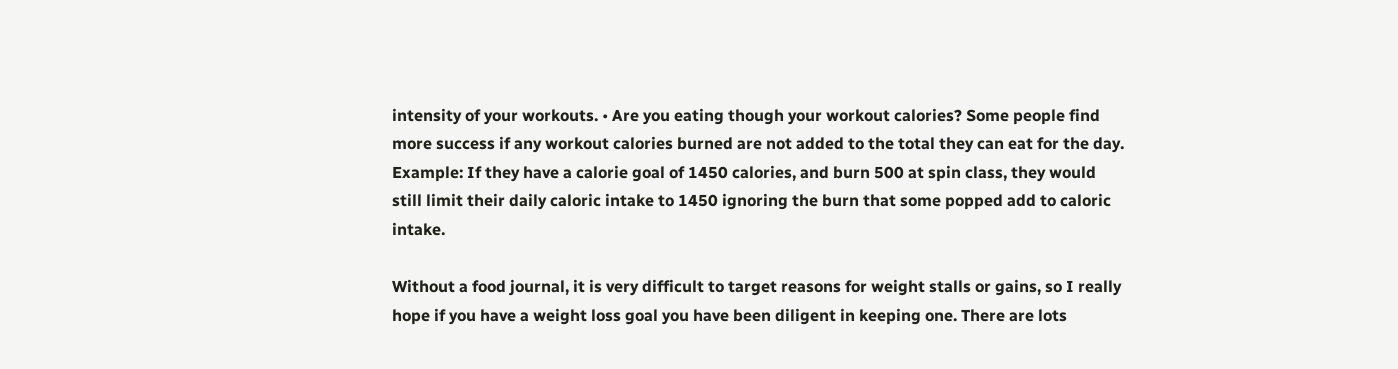intensity of your workouts. • Are you eating though your workout calories? Some people find more success if any workout calories burned are not added to the total they can eat for the day. Example: If they have a calorie goal of 1450 calories, and burn 500 at spin class, they would still limit their daily caloric intake to 1450 ignoring the burn that some popped add to caloric intake.

Without a food journal, it is very difficult to target reasons for weight stalls or gains, so I really hope if you have a weight loss goal you have been diligent in keeping one. There are lots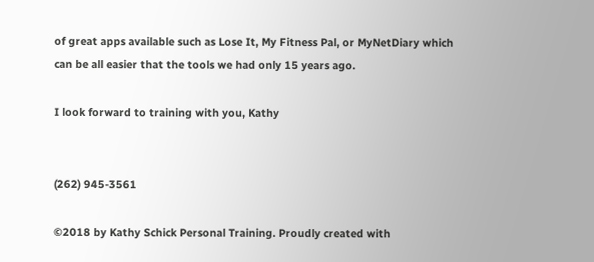of great apps available such as Lose It, My Fitness Pal, or MyNetDiary which can be all easier that the tools we had only 15 years ago.

I look forward to training with you, Kathy


(262) 945-3561

©2018 by Kathy Schick Personal Training. Proudly created with